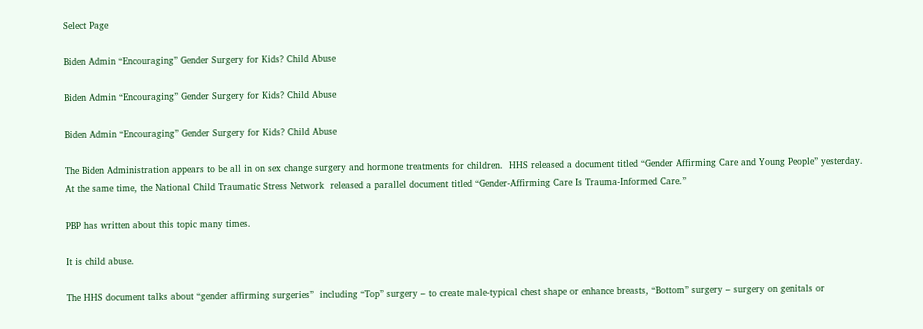Select Page

Biden Admin “Encouraging” Gender Surgery for Kids? Child Abuse

Biden Admin “Encouraging” Gender Surgery for Kids? Child Abuse

Biden Admin “Encouraging” Gender Surgery for Kids? Child Abuse

The Biden Administration appears to be all in on sex change surgery and hormone treatments for children.  HHS released a document titled “Gender Affirming Care and Young People” yesterday. At the same time, the National Child Traumatic Stress Network  released a parallel document titled “Gender-Affirming Care Is Trauma-Informed Care.”

PBP has written about this topic many times.

It is child abuse.

The HHS document talks about “gender affirming surgeries”  including “Top” surgery – to create male-typical chest shape or enhance breasts, “Bottom” surgery – surgery on genitals or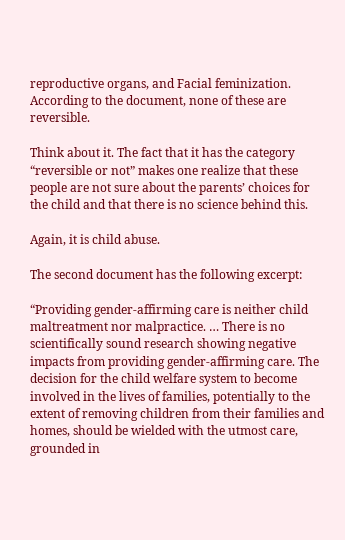reproductive organs, and Facial feminization.  According to the document, none of these are reversible.

Think about it. The fact that it has the category “reversible or not” makes one realize that these people are not sure about the parents’ choices for the child and that there is no science behind this.

Again, it is child abuse.

The second document has the following excerpt:

“Providing gender-affirming care is neither child maltreatment nor malpractice. … There is no scientifically sound research showing negative impacts from providing gender-affirming care. The decision for the child welfare system to become involved in the lives of families, potentially to the extent of removing children from their families and homes, should be wielded with the utmost care, grounded in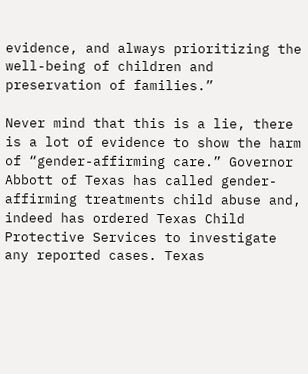evidence, and always prioritizing the well-being of children and preservation of families.”

Never mind that this is a lie, there is a lot of evidence to show the harm of “gender-affirming care.” Governor Abbott of Texas has called gender-affirming treatments child abuse and, indeed has ordered Texas Child Protective Services to investigate any reported cases. Texas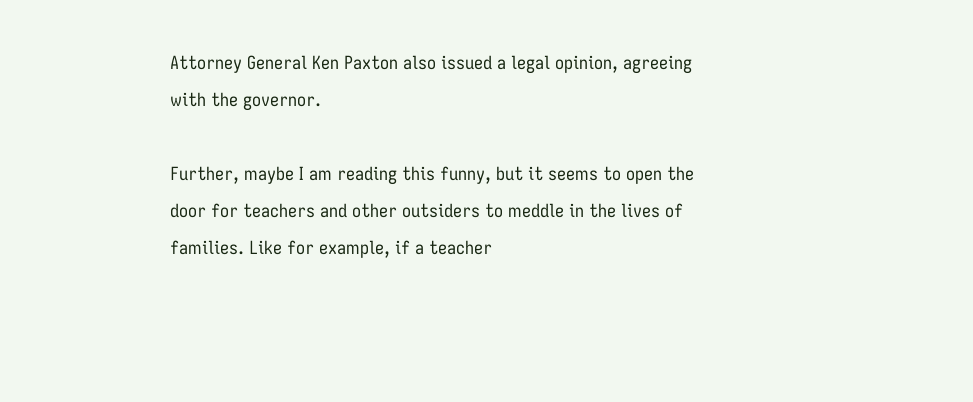Attorney General Ken Paxton also issued a legal opinion, agreeing with the governor.

Further, maybe I am reading this funny, but it seems to open the door for teachers and other outsiders to meddle in the lives of families. Like for example, if a teacher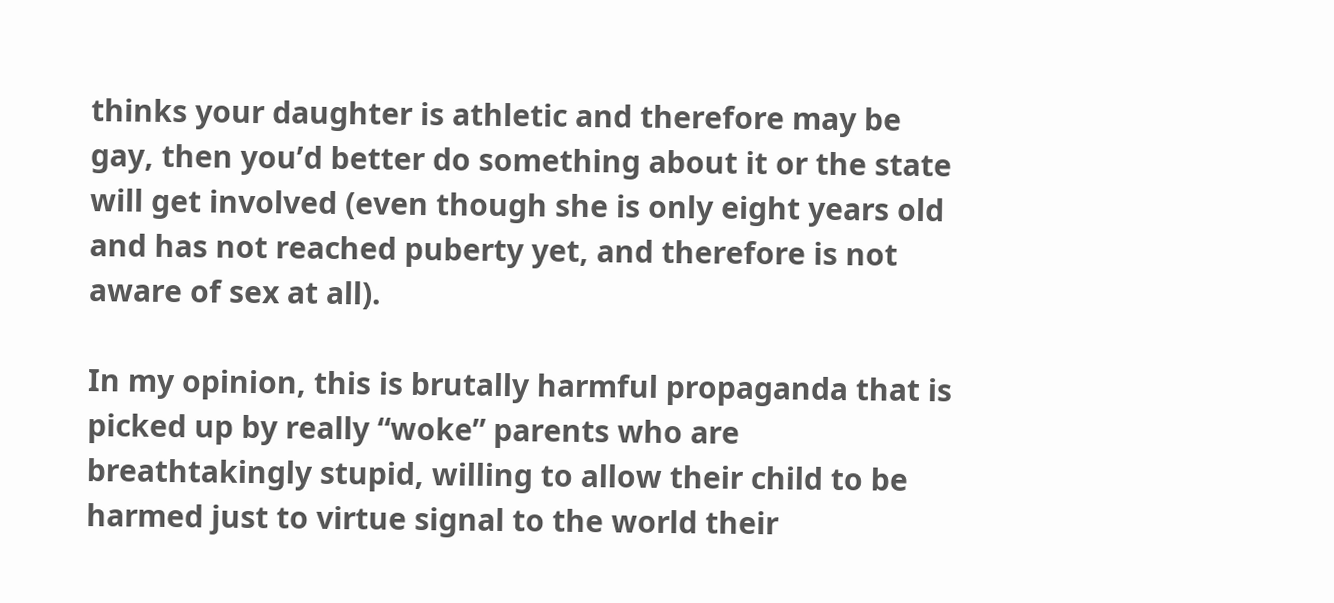thinks your daughter is athletic and therefore may be gay, then you’d better do something about it or the state will get involved (even though she is only eight years old and has not reached puberty yet, and therefore is not aware of sex at all).

In my opinion, this is brutally harmful propaganda that is picked up by really “woke” parents who are breathtakingly stupid, willing to allow their child to be harmed just to virtue signal to the world their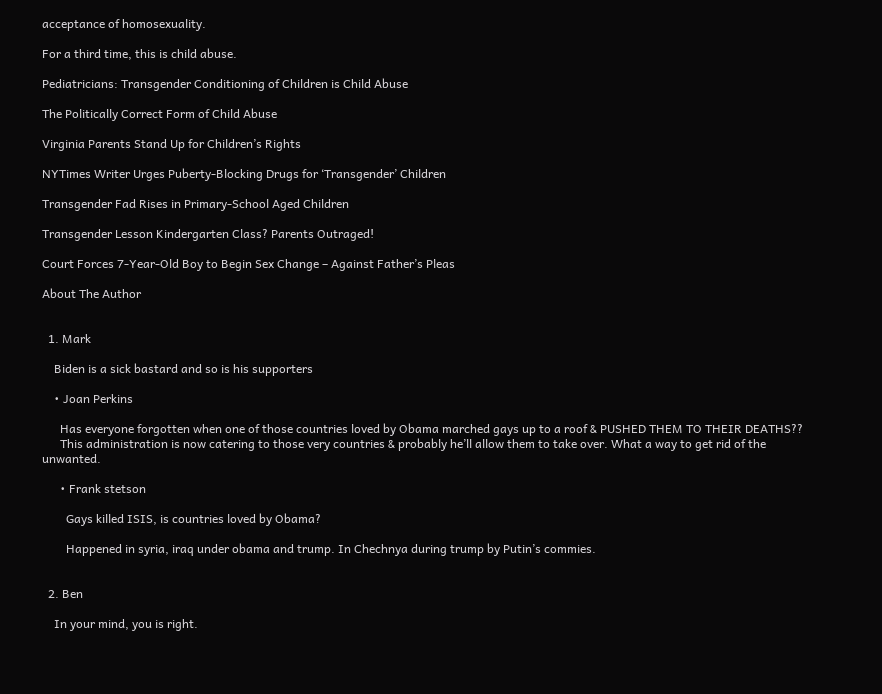acceptance of homosexuality.

For a third time, this is child abuse.

Pediatricians: Transgender Conditioning of Children is Child Abuse

The Politically Correct Form of Child Abuse

Virginia Parents Stand Up for Children’s Rights

NYTimes Writer Urges Puberty-Blocking Drugs for ‘Transgender’ Children

Transgender Fad Rises in Primary-School Aged Children

Transgender Lesson Kindergarten Class? Parents Outraged!

Court Forces 7-Year-Old Boy to Begin Sex Change – Against Father’s Pleas

About The Author


  1. Mark

    Biden is a sick bastard and so is his supporters

    • Joan Perkins

      Has everyone forgotten when one of those countries loved by Obama marched gays up to a roof & PUSHED THEM TO THEIR DEATHS??
      This administration is now catering to those very countries & probably he’ll allow them to take over. What a way to get rid of the unwanted.

      • Frank stetson

        Gays killed ISIS, is countries loved by Obama?

        Happened in syria, iraq under obama and trump. In Chechnya during trump by Putin’s commies.


  2. Ben

    In your mind, you is right.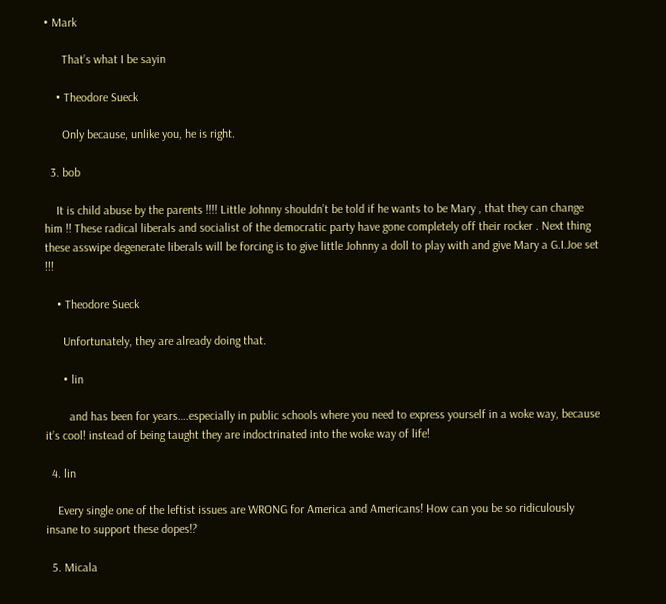• Mark

      That’s what I be sayin

    • Theodore Sueck

      Only because, unlike you, he is right.

  3. bob

    It is child abuse by the parents !!!! Little Johnny shouldn’t be told if he wants to be Mary , that they can change him !! These radical liberals and socialist of the democratic party have gone completely off their rocker . Next thing these asswipe degenerate liberals will be forcing is to give little Johnny a doll to play with and give Mary a G.I.Joe set !!!

    • Theodore Sueck

      Unfortunately, they are already doing that.

      • lin

        and has been for years….especially in public schools where you need to express yourself in a woke way, because it’s cool! instead of being taught they are indoctrinated into the woke way of life!

  4. lin

    Every single one of the leftist issues are WRONG for America and Americans! How can you be so ridiculously insane to support these dopes!?

  5. Micala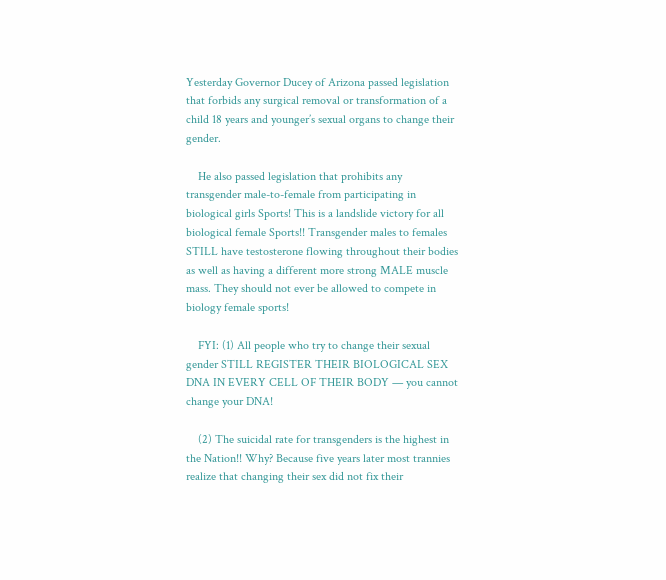Yesterday Governor Ducey of Arizona passed legislation that forbids any surgical removal or transformation of a child 18 years and younger’s sexual organs to change their gender.

    He also passed legislation that prohibits any transgender male-to-female from participating in biological girls Sports! This is a landslide victory for all biological female Sports!! Transgender males to females STILL have testosterone flowing throughout their bodies as well as having a different more strong MALE muscle mass. They should not ever be allowed to compete in biology female sports!

    FYI: (1) All people who try to change their sexual gender STILL REGISTER THEIR BIOLOGICAL SEX DNA IN EVERY CELL OF THEIR BODY — you cannot change your DNA!

    (2) The suicidal rate for transgenders is the highest in the Nation!! Why? Because five years later most trannies realize that changing their sex did not fix their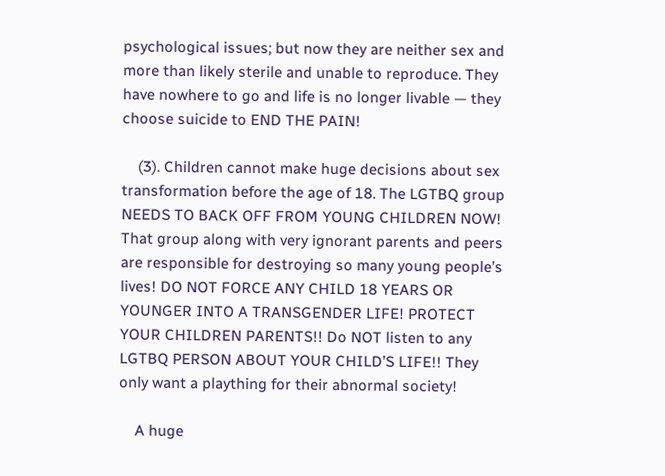psychological issues; but now they are neither sex and more than likely sterile and unable to reproduce. They have nowhere to go and life is no longer livable — they choose suicide to END THE PAIN!

    (3). Children cannot make huge decisions about sex transformation before the age of 18. The LGTBQ group NEEDS TO BACK OFF FROM YOUNG CHILDREN NOW! That group along with very ignorant parents and peers are responsible for destroying so many young people’s lives! DO NOT FORCE ANY CHILD 18 YEARS OR YOUNGER INTO A TRANSGENDER LIFE! PROTECT YOUR CHILDREN PARENTS!! Do NOT listen to any LGTBQ PERSON ABOUT YOUR CHILD’S LIFE!! They only want a plaything for their abnormal society!

    A huge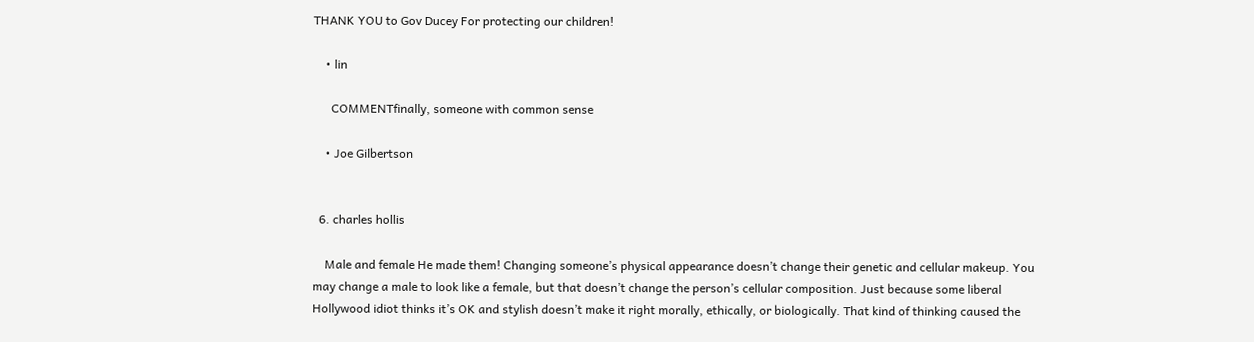THANK YOU to Gov Ducey For protecting our children!

    • lin

      COMMENTfinally, someone with common sense

    • Joe Gilbertson


  6. charles hollis

    Male and female He made them! Changing someone’s physical appearance doesn’t change their genetic and cellular makeup. You may change a male to look like a female, but that doesn’t change the person’s cellular composition. Just because some liberal Hollywood idiot thinks it’s OK and stylish doesn’t make it right morally, ethically, or biologically. That kind of thinking caused the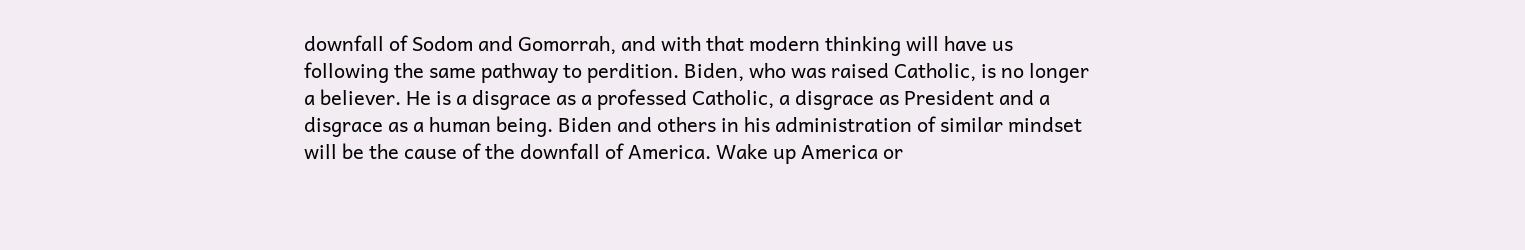downfall of Sodom and Gomorrah, and with that modern thinking will have us following the same pathway to perdition. Biden, who was raised Catholic, is no longer a believer. He is a disgrace as a professed Catholic, a disgrace as President and a disgrace as a human being. Biden and others in his administration of similar mindset will be the cause of the downfall of America. Wake up America or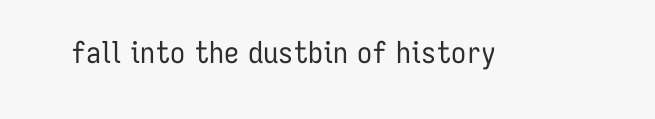fall into the dustbin of history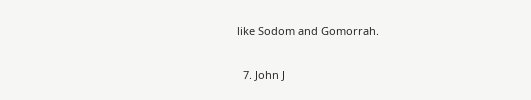like Sodom and Gomorrah.

  7. John J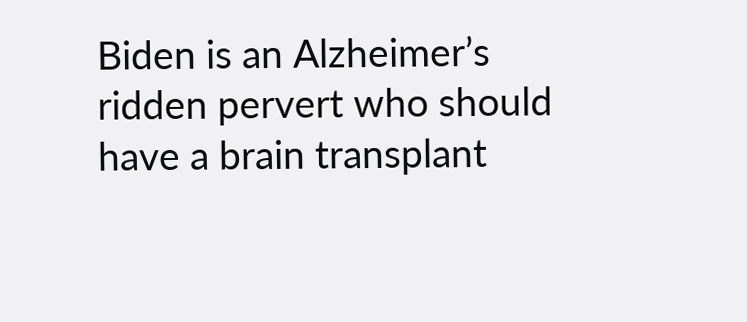Biden is an Alzheimer’s ridden pervert who should have a brain transplant